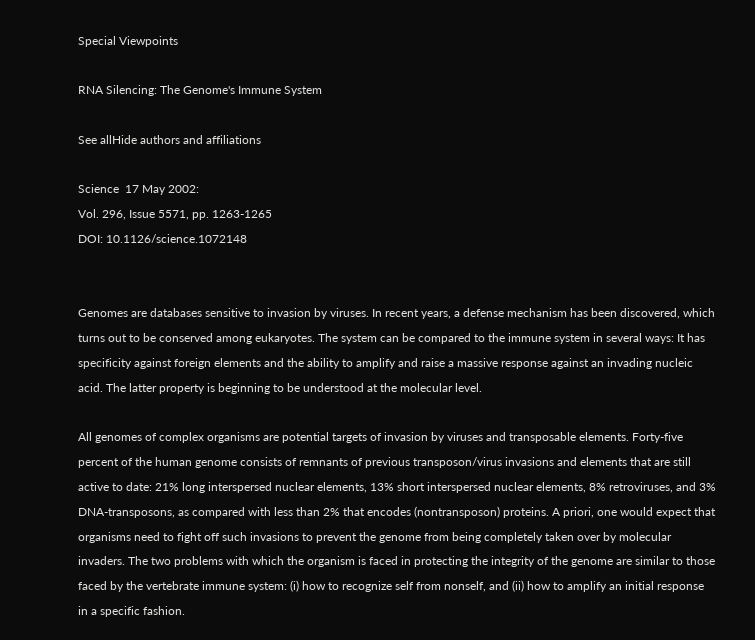Special Viewpoints

RNA Silencing: The Genome's Immune System

See allHide authors and affiliations

Science  17 May 2002:
Vol. 296, Issue 5571, pp. 1263-1265
DOI: 10.1126/science.1072148


Genomes are databases sensitive to invasion by viruses. In recent years, a defense mechanism has been discovered, which turns out to be conserved among eukaryotes. The system can be compared to the immune system in several ways: It has specificity against foreign elements and the ability to amplify and raise a massive response against an invading nucleic acid. The latter property is beginning to be understood at the molecular level.

All genomes of complex organisms are potential targets of invasion by viruses and transposable elements. Forty-five percent of the human genome consists of remnants of previous transposon/virus invasions and elements that are still active to date: 21% long interspersed nuclear elements, 13% short interspersed nuclear elements, 8% retroviruses, and 3% DNA-transposons, as compared with less than 2% that encodes (nontransposon) proteins. A priori, one would expect that organisms need to fight off such invasions to prevent the genome from being completely taken over by molecular invaders. The two problems with which the organism is faced in protecting the integrity of the genome are similar to those faced by the vertebrate immune system: (i) how to recognize self from nonself, and (ii) how to amplify an initial response in a specific fashion.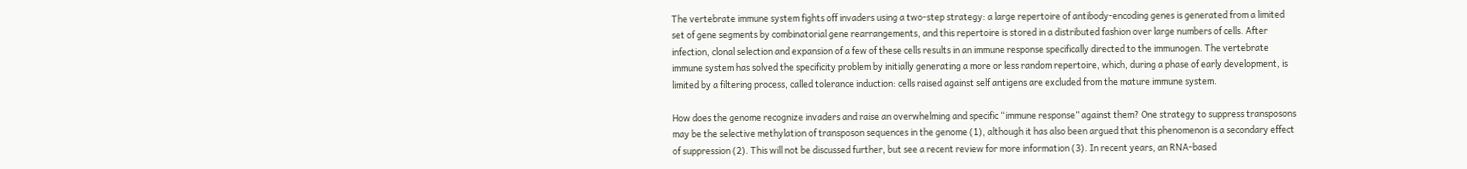The vertebrate immune system fights off invaders using a two-step strategy: a large repertoire of antibody-encoding genes is generated from a limited set of gene segments by combinatorial gene rearrangements, and this repertoire is stored in a distributed fashion over large numbers of cells. After infection, clonal selection and expansion of a few of these cells results in an immune response specifically directed to the immunogen. The vertebrate immune system has solved the specificity problem by initially generating a more or less random repertoire, which, during a phase of early development, is limited by a filtering process, called tolerance induction: cells raised against self antigens are excluded from the mature immune system.

How does the genome recognize invaders and raise an overwhelming and specific “immune response” against them? One strategy to suppress transposons may be the selective methylation of transposon sequences in the genome (1), although it has also been argued that this phenomenon is a secondary effect of suppression (2). This will not be discussed further, but see a recent review for more information (3). In recent years, an RNA-based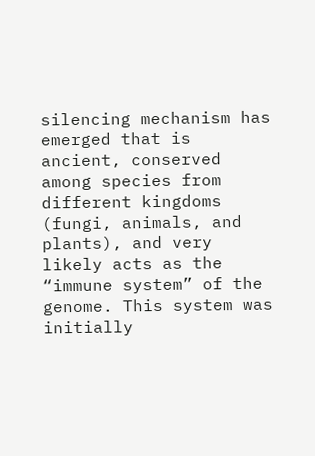silencing mechanism has emerged that is ancient, conserved among species from different kingdoms (fungi, animals, and plants), and very likely acts as the “immune system” of the genome. This system was initially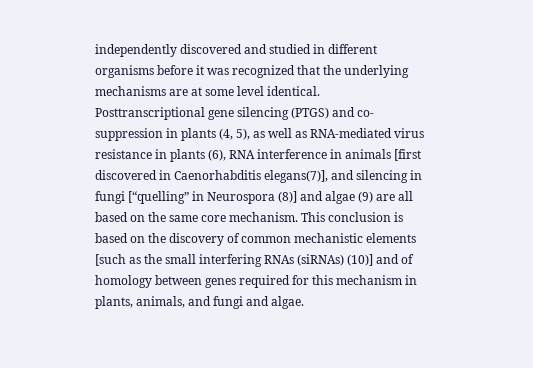independently discovered and studied in different organisms before it was recognized that the underlying mechanisms are at some level identical. Posttranscriptional gene silencing (PTGS) and co-suppression in plants (4, 5), as well as RNA-mediated virus resistance in plants (6), RNA interference in animals [first discovered in Caenorhabditis elegans(7)], and silencing in fungi [“quelling” in Neurospora (8)] and algae (9) are all based on the same core mechanism. This conclusion is based on the discovery of common mechanistic elements [such as the small interfering RNAs (siRNAs) (10)] and of homology between genes required for this mechanism in plants, animals, and fungi and algae.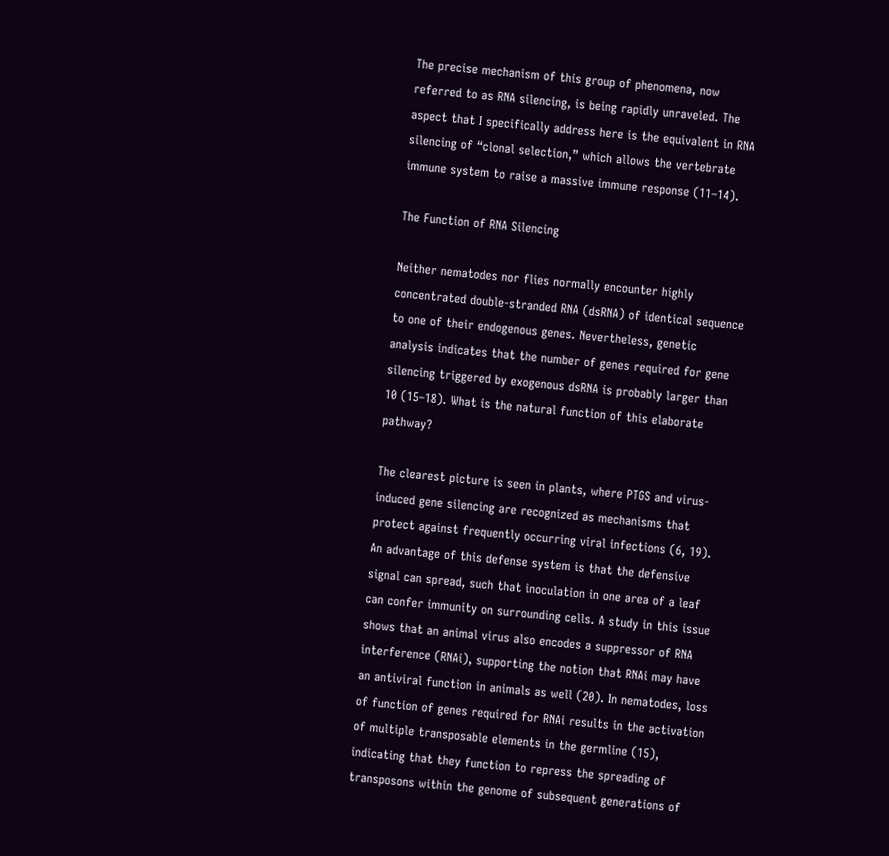The precise mechanism of this group of phenomena, now referred to as RNA silencing, is being rapidly unraveled. The aspect that I specifically address here is the equivalent in RNA silencing of “clonal selection,” which allows the vertebrate immune system to raise a massive immune response (11–14).

The Function of RNA Silencing

Neither nematodes nor flies normally encounter highly concentrated double-stranded RNA (dsRNA) of identical sequence to one of their endogenous genes. Nevertheless, genetic analysis indicates that the number of genes required for gene silencing triggered by exogenous dsRNA is probably larger than 10 (15–18). What is the natural function of this elaborate pathway?

The clearest picture is seen in plants, where PTGS and virus-induced gene silencing are recognized as mechanisms that protect against frequently occurring viral infections (6, 19). An advantage of this defense system is that the defensive signal can spread, such that inoculation in one area of a leaf can confer immunity on surrounding cells. A study in this issue shows that an animal virus also encodes a suppressor of RNA interference (RNAi), supporting the notion that RNAi may have an antiviral function in animals as well (20). In nematodes, loss of function of genes required for RNAi results in the activation of multiple transposable elements in the germline (15), indicating that they function to repress the spreading of transposons within the genome of subsequent generations of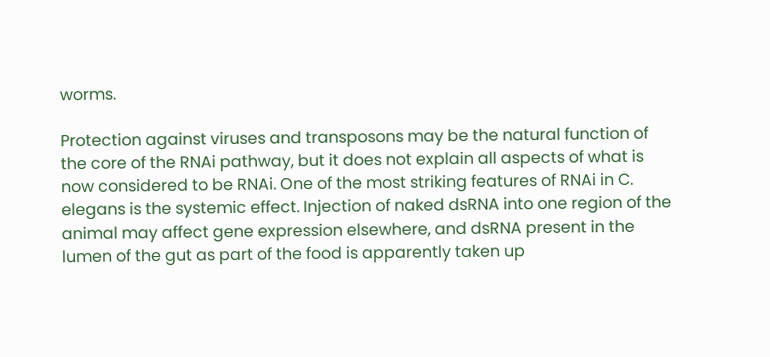worms.

Protection against viruses and transposons may be the natural function of the core of the RNAi pathway, but it does not explain all aspects of what is now considered to be RNAi. One of the most striking features of RNAi in C. elegans is the systemic effect. Injection of naked dsRNA into one region of the animal may affect gene expression elsewhere, and dsRNA present in the lumen of the gut as part of the food is apparently taken up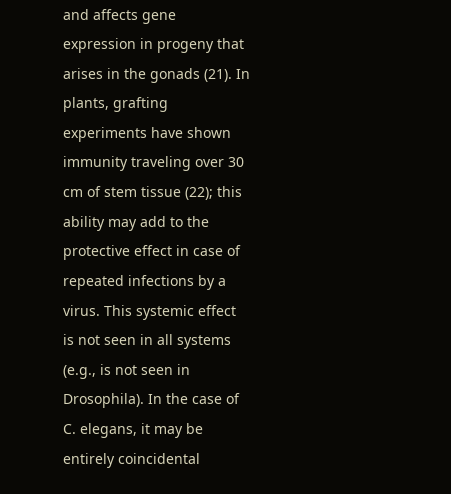and affects gene expression in progeny that arises in the gonads (21). In plants, grafting experiments have shown immunity traveling over 30 cm of stem tissue (22); this ability may add to the protective effect in case of repeated infections by a virus. This systemic effect is not seen in all systems (e.g., is not seen in Drosophila). In the case of C. elegans, it may be entirely coincidental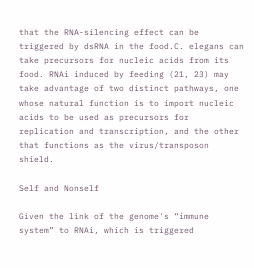that the RNA-silencing effect can be triggered by dsRNA in the food.C. elegans can take precursors for nucleic acids from its food. RNAi induced by feeding (21, 23) may take advantage of two distinct pathways, one whose natural function is to import nucleic acids to be used as precursors for replication and transcription, and the other that functions as the virus/transposon shield.

Self and Nonself

Given the link of the genome's “immune system” to RNAi, which is triggered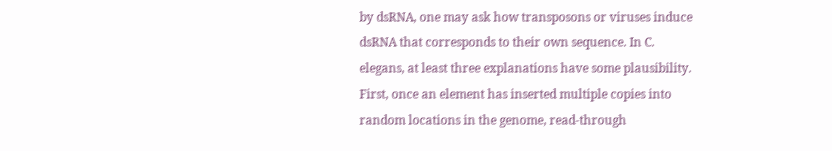by dsRNA, one may ask how transposons or viruses induce dsRNA that corresponds to their own sequence. In C. elegans, at least three explanations have some plausibility. First, once an element has inserted multiple copies into random locations in the genome, read-through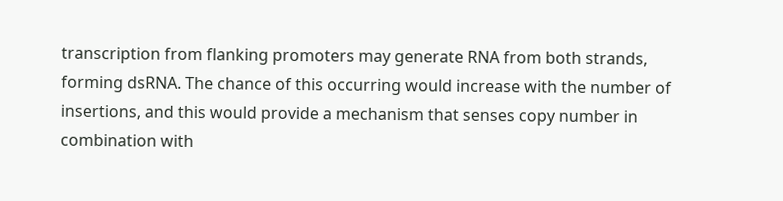transcription from flanking promoters may generate RNA from both strands, forming dsRNA. The chance of this occurring would increase with the number of insertions, and this would provide a mechanism that senses copy number in combination with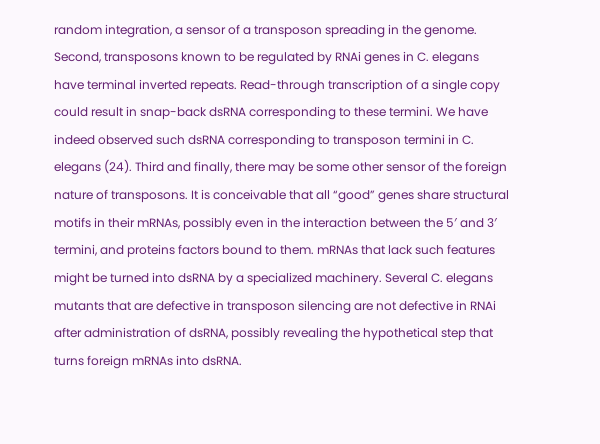random integration, a sensor of a transposon spreading in the genome. Second, transposons known to be regulated by RNAi genes in C. elegans have terminal inverted repeats. Read-through transcription of a single copy could result in snap-back dsRNA corresponding to these termini. We have indeed observed such dsRNA corresponding to transposon termini in C. elegans (24). Third and finally, there may be some other sensor of the foreign nature of transposons. It is conceivable that all “good” genes share structural motifs in their mRNAs, possibly even in the interaction between the 5′ and 3′ termini, and proteins factors bound to them. mRNAs that lack such features might be turned into dsRNA by a specialized machinery. Several C. elegans mutants that are defective in transposon silencing are not defective in RNAi after administration of dsRNA, possibly revealing the hypothetical step that turns foreign mRNAs into dsRNA.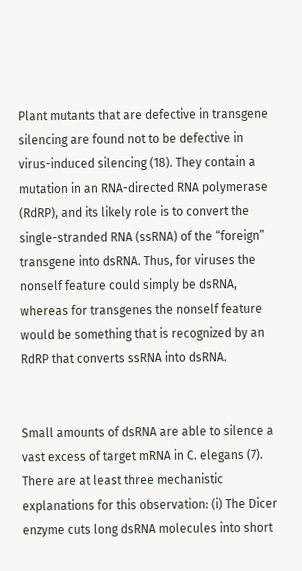Plant mutants that are defective in transgene silencing are found not to be defective in virus-induced silencing (18). They contain a mutation in an RNA-directed RNA polymerase (RdRP), and its likely role is to convert the single-stranded RNA (ssRNA) of the “foreign” transgene into dsRNA. Thus, for viruses the nonself feature could simply be dsRNA, whereas for transgenes the nonself feature would be something that is recognized by an RdRP that converts ssRNA into dsRNA.


Small amounts of dsRNA are able to silence a vast excess of target mRNA in C. elegans (7). There are at least three mechanistic explanations for this observation: (i) The Dicer enzyme cuts long dsRNA molecules into short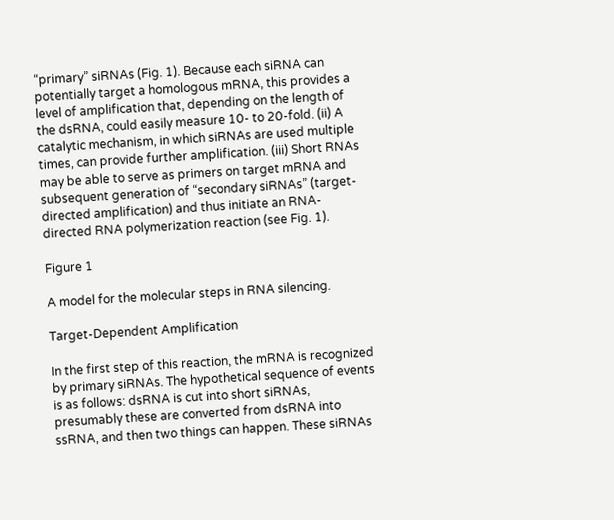“primary” siRNAs (Fig. 1). Because each siRNA can potentially target a homologous mRNA, this provides a level of amplification that, depending on the length of the dsRNA, could easily measure 10- to 20-fold. (ii) A catalytic mechanism, in which siRNAs are used multiple times, can provide further amplification. (iii) Short RNAs may be able to serve as primers on target mRNA and subsequent generation of “secondary siRNAs” (target-directed amplification) and thus initiate an RNA-directed RNA polymerization reaction (see Fig. 1).

Figure 1

A model for the molecular steps in RNA silencing.

Target-Dependent Amplification

In the first step of this reaction, the mRNA is recognized by primary siRNAs. The hypothetical sequence of events is as follows: dsRNA is cut into short siRNAs, presumably these are converted from dsRNA into ssRNA, and then two things can happen. These siRNAs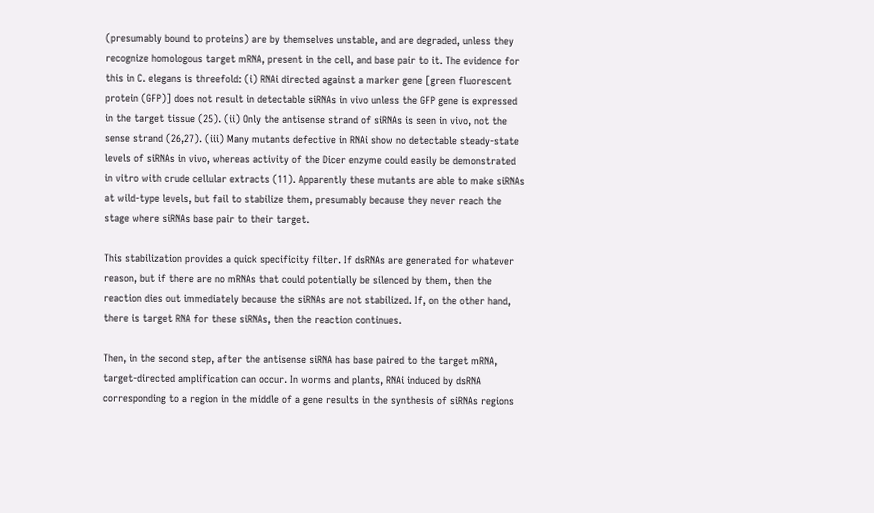(presumably bound to proteins) are by themselves unstable, and are degraded, unless they recognize homologous target mRNA, present in the cell, and base pair to it. The evidence for this in C. elegans is threefold: (i) RNAi directed against a marker gene [green fluorescent protein (GFP)] does not result in detectable siRNAs in vivo unless the GFP gene is expressed in the target tissue (25). (ii) Only the antisense strand of siRNAs is seen in vivo, not the sense strand (26,27). (iii) Many mutants defective in RNAi show no detectable steady-state levels of siRNAs in vivo, whereas activity of the Dicer enzyme could easily be demonstrated in vitro with crude cellular extracts (11). Apparently these mutants are able to make siRNAs at wild-type levels, but fail to stabilize them, presumably because they never reach the stage where siRNAs base pair to their target.

This stabilization provides a quick specificity filter. If dsRNAs are generated for whatever reason, but if there are no mRNAs that could potentially be silenced by them, then the reaction dies out immediately because the siRNAs are not stabilized. If, on the other hand, there is target RNA for these siRNAs, then the reaction continues.

Then, in the second step, after the antisense siRNA has base paired to the target mRNA, target-directed amplification can occur. In worms and plants, RNAi induced by dsRNA corresponding to a region in the middle of a gene results in the synthesis of siRNAs regions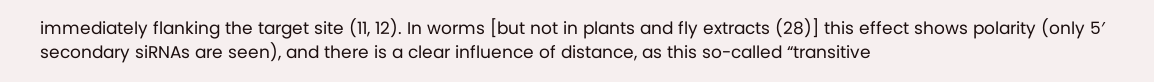immediately flanking the target site (11, 12). In worms [but not in plants and fly extracts (28)] this effect shows polarity (only 5′ secondary siRNAs are seen), and there is a clear influence of distance, as this so-called “transitive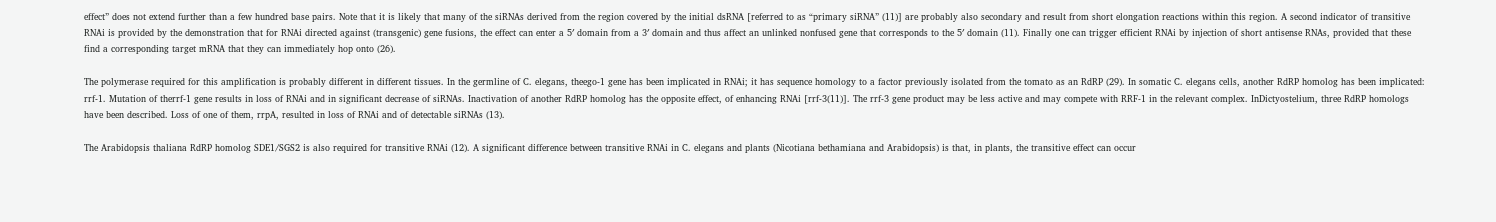effect” does not extend further than a few hundred base pairs. Note that it is likely that many of the siRNAs derived from the region covered by the initial dsRNA [referred to as “primary siRNA” (11)] are probably also secondary and result from short elongation reactions within this region. A second indicator of transitive RNAi is provided by the demonstration that for RNAi directed against (transgenic) gene fusions, the effect can enter a 5′ domain from a 3′ domain and thus affect an unlinked nonfused gene that corresponds to the 5′ domain (11). Finally one can trigger efficient RNAi by injection of short antisense RNAs, provided that these find a corresponding target mRNA that they can immediately hop onto (26).

The polymerase required for this amplification is probably different in different tissues. In the germline of C. elegans, theego-1 gene has been implicated in RNAi; it has sequence homology to a factor previously isolated from the tomato as an RdRP (29). In somatic C. elegans cells, another RdRP homolog has been implicated: rrf-1. Mutation of therrf-1 gene results in loss of RNAi and in significant decrease of siRNAs. Inactivation of another RdRP homolog has the opposite effect, of enhancing RNAi [rrf-3(11)]. The rrf-3 gene product may be less active and may compete with RRF-1 in the relevant complex. InDictyostelium, three RdRP homologs have been described. Loss of one of them, rrpA, resulted in loss of RNAi and of detectable siRNAs (13).

The Arabidopsis thaliana RdRP homolog SDE1/SGS2 is also required for transitive RNAi (12). A significant difference between transitive RNAi in C. elegans and plants (Nicotiana bethamiana and Arabidopsis) is that, in plants, the transitive effect can occur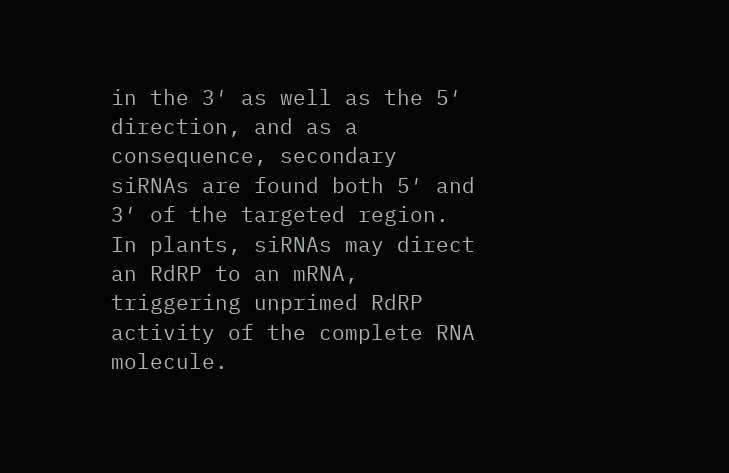in the 3′ as well as the 5′ direction, and as a consequence, secondary siRNAs are found both 5′ and 3′ of the targeted region. In plants, siRNAs may direct an RdRP to an mRNA, triggering unprimed RdRP activity of the complete RNA molecule.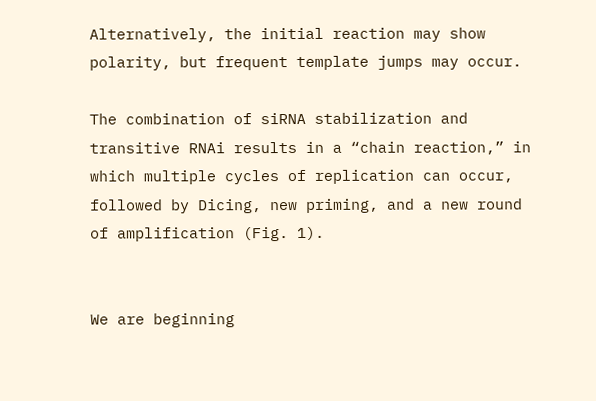Alternatively, the initial reaction may show polarity, but frequent template jumps may occur.

The combination of siRNA stabilization and transitive RNAi results in a “chain reaction,” in which multiple cycles of replication can occur, followed by Dicing, new priming, and a new round of amplification (Fig. 1).


We are beginning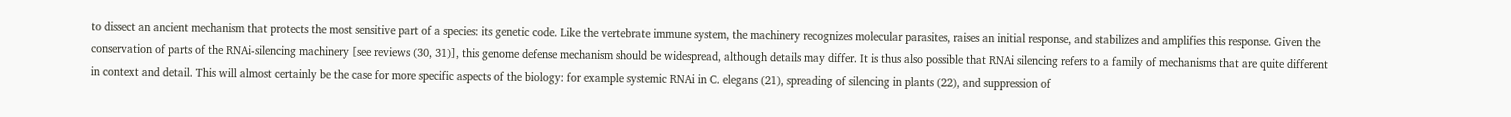to dissect an ancient mechanism that protects the most sensitive part of a species: its genetic code. Like the vertebrate immune system, the machinery recognizes molecular parasites, raises an initial response, and stabilizes and amplifies this response. Given the conservation of parts of the RNAi-silencing machinery [see reviews (30, 31)], this genome defense mechanism should be widespread, although details may differ. It is thus also possible that RNAi silencing refers to a family of mechanisms that are quite different in context and detail. This will almost certainly be the case for more specific aspects of the biology: for example systemic RNAi in C. elegans (21), spreading of silencing in plants (22), and suppression of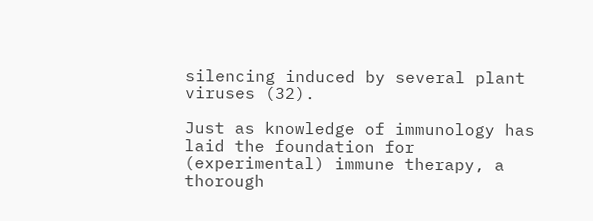silencing induced by several plant viruses (32).

Just as knowledge of immunology has laid the foundation for (experimental) immune therapy, a thorough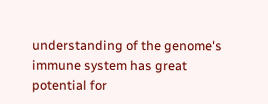understanding of the genome's immune system has great potential for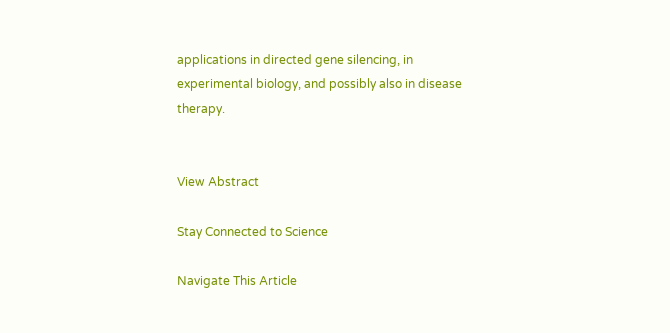applications in directed gene silencing, in experimental biology, and possibly also in disease therapy.


View Abstract

Stay Connected to Science

Navigate This Article